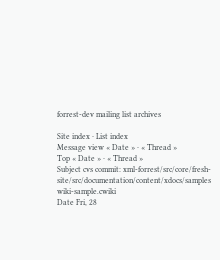forrest-dev mailing list archives

Site index · List index
Message view « Date » · « Thread »
Top « Date » · « Thread »
Subject cvs commit: xml-forrest/src/core/fresh-site/src/documentation/content/xdocs/samples wiki-sample.cwiki
Date Fri, 28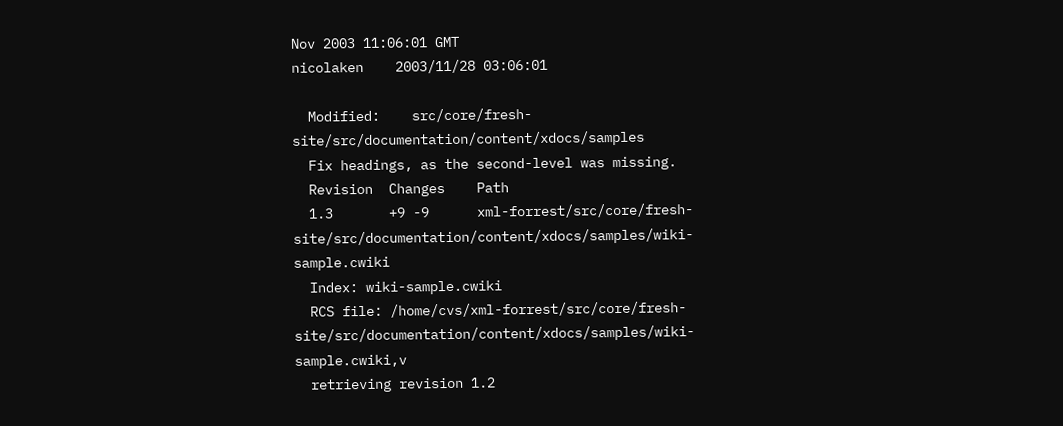Nov 2003 11:06:01 GMT
nicolaken    2003/11/28 03:06:01

  Modified:    src/core/fresh-site/src/documentation/content/xdocs/samples
  Fix headings, as the second-level was missing.
  Revision  Changes    Path
  1.3       +9 -9      xml-forrest/src/core/fresh-site/src/documentation/content/xdocs/samples/wiki-sample.cwiki
  Index: wiki-sample.cwiki
  RCS file: /home/cvs/xml-forrest/src/core/fresh-site/src/documentation/content/xdocs/samples/wiki-sample.cwiki,v
  retrieving revision 1.2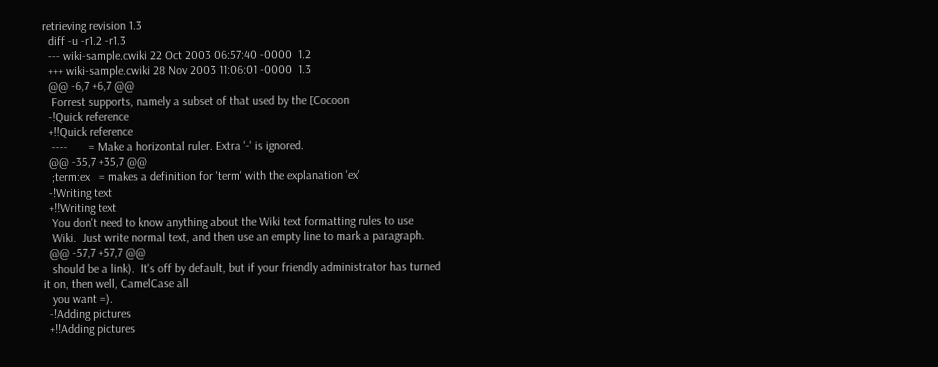retrieving revision 1.3
  diff -u -r1.2 -r1.3
  --- wiki-sample.cwiki 22 Oct 2003 06:57:40 -0000  1.2
  +++ wiki-sample.cwiki 28 Nov 2003 11:06:01 -0000  1.3
  @@ -6,7 +6,7 @@
   Forrest supports, namely a subset of that used by the [Cocoon
  -!Quick reference
  +!!Quick reference
   ----       = Make a horizontal ruler. Extra '-' is ignored.
  @@ -35,7 +35,7 @@
   ;term:ex   = makes a definition for 'term' with the explanation 'ex'
  -!Writing text
  +!!Writing text
   You don't need to know anything about the Wiki text formatting rules to use
   Wiki.  Just write normal text, and then use an empty line to mark a paragraph.
  @@ -57,7 +57,7 @@
   should be a link).  It's off by default, but if your friendly administrator has turned
it on, then well, CamelCase all
   you want =).
  -!Adding pictures
  +!!Adding pictures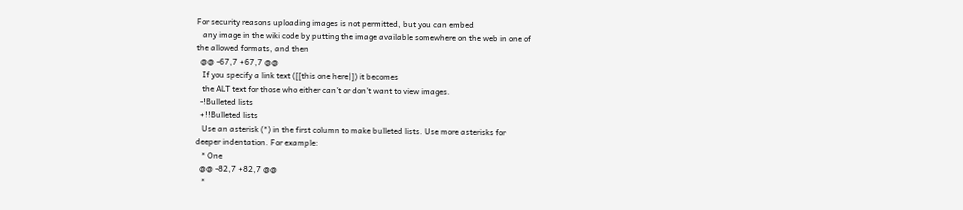For security reasons uploading images is not permitted, but you can embed
   any image in the wiki code by putting the image available somewhere on the web in one of
the allowed formats, and then
  @@ -67,7 +67,7 @@
   If you specify a link text ([[this one here|]) it becomes
   the ALT text for those who either can't or don't want to view images.
  -!Bulleted lists
  +!!Bulleted lists
   Use an asterisk (*) in the first column to make bulleted lists. Use more asterisks for
deeper indentation. For example:
   * One
  @@ -82,7 +82,7 @@
   *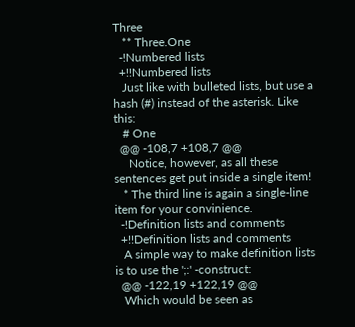Three
   ** Three.One
  -!Numbered lists
  +!!Numbered lists
   Just like with bulleted lists, but use a hash (#) instead of the asterisk. Like this:
   # One
  @@ -108,7 +108,7 @@
     Notice, however, as all these sentences get put inside a single item!
   * The third line is again a single-line item for your convinience.
  -!Definition lists and comments
  +!!Definition lists and comments
   A simple way to make definition lists is to use the ';:' -construct:
  @@ -122,19 +122,19 @@
   Which would be seen as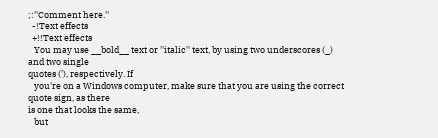;:''Comment here.''
  -!Text effects
  +!!Text effects
   You may use __bold__ text or ''italic'' text, by using two underscores (_) and two single
quotes ('), respectively. If
   you're on a Windows computer, make sure that you are using the correct quote sign, as there
is one that looks the same,
   but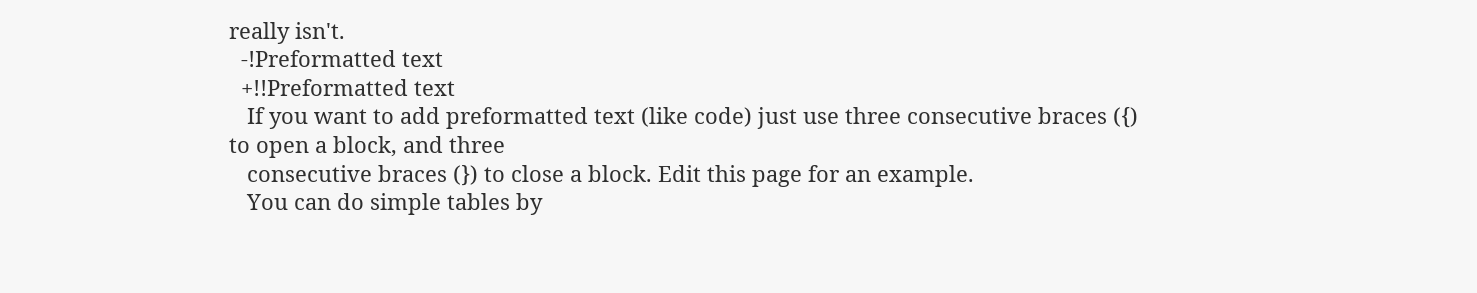really isn't.
  -!Preformatted text
  +!!Preformatted text
   If you want to add preformatted text (like code) just use three consecutive braces ({)
to open a block, and three
   consecutive braces (}) to close a block. Edit this page for an example.
   You can do simple tables by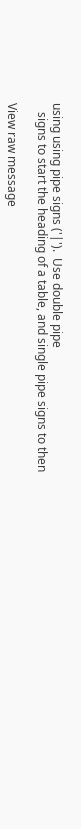using using pipe signs ('|').  Use double pipe
   signs to start the heading of a table, and single pipe signs to then

View raw message